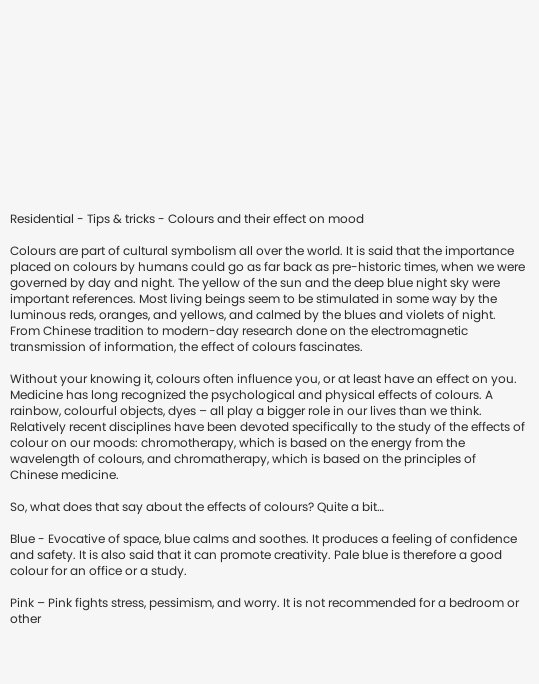Residential - Tips & tricks - Colours and their effect on mood

Colours are part of cultural symbolism all over the world. It is said that the importance placed on colours by humans could go as far back as pre-historic times, when we were governed by day and night. The yellow of the sun and the deep blue night sky were important references. Most living beings seem to be stimulated in some way by the luminous reds, oranges, and yellows, and calmed by the blues and violets of night. From Chinese tradition to modern-day research done on the electromagnetic transmission of information, the effect of colours fascinates.

Without your knowing it, colours often influence you, or at least have an effect on you. Medicine has long recognized the psychological and physical effects of colours. A rainbow, colourful objects, dyes – all play a bigger role in our lives than we think. Relatively recent disciplines have been devoted specifically to the study of the effects of colour on our moods: chromotherapy, which is based on the energy from the wavelength of colours, and chromatherapy, which is based on the principles of Chinese medicine.

So, what does that say about the effects of colours? Quite a bit…

Blue - Evocative of space, blue calms and soothes. It produces a feeling of confidence and safety. It is also said that it can promote creativity. Pale blue is therefore a good colour for an office or a study.

Pink – Pink fights stress, pessimism, and worry. It is not recommended for a bedroom or other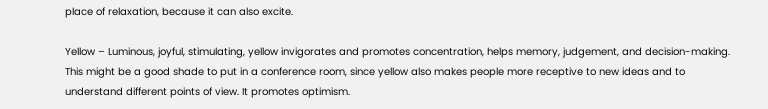place of relaxation, because it can also excite.

Yellow – Luminous, joyful, stimulating, yellow invigorates and promotes concentration, helps memory, judgement, and decision-making. This might be a good shade to put in a conference room, since yellow also makes people more receptive to new ideas and to understand different points of view. It promotes optimism.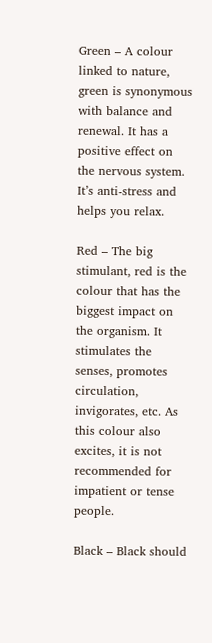Green – A colour linked to nature, green is synonymous with balance and renewal. It has a positive effect on the nervous system. It’s anti-stress and helps you relax.

Red – The big stimulant, red is the colour that has the biggest impact on the organism. It stimulates the senses, promotes circulation, invigorates, etc. As this colour also excites, it is not recommended for impatient or tense people.

Black – Black should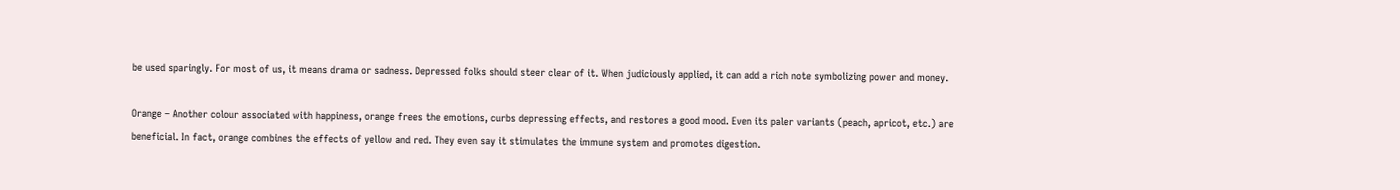be used sparingly. For most of us, it means drama or sadness. Depressed folks should steer clear of it. When judiciously applied, it can add a rich note symbolizing power and money.

Orange – Another colour associated with happiness, orange frees the emotions, curbs depressing effects, and restores a good mood. Even its paler variants (peach, apricot, etc.) are beneficial. In fact, orange combines the effects of yellow and red. They even say it stimulates the immune system and promotes digestion.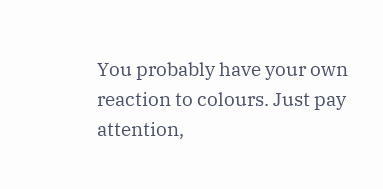You probably have your own reaction to colours. Just pay attention,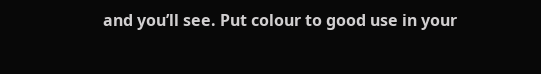and you’ll see. Put colour to good use in your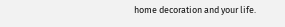home decoration and your life.